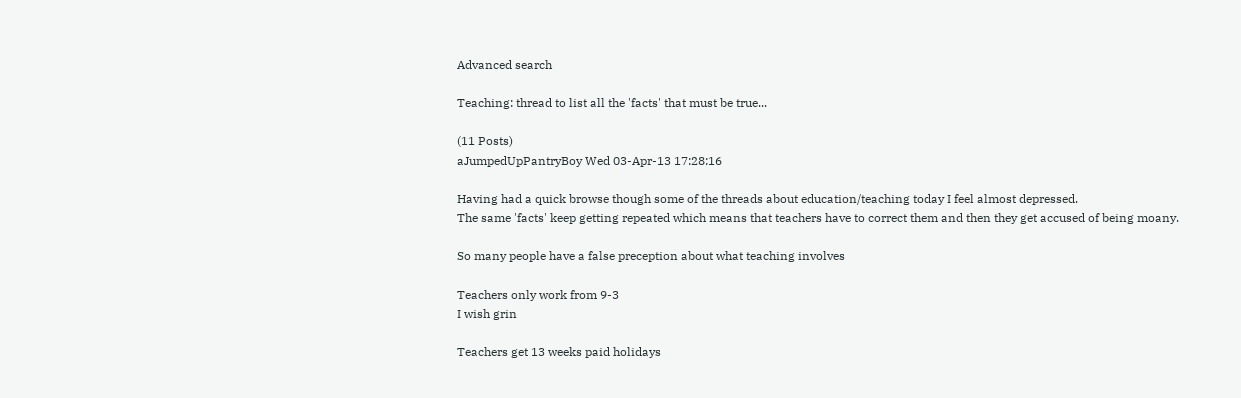Advanced search

Teaching: thread to list all the 'facts' that must be true...

(11 Posts)
aJumpedUpPantryBoy Wed 03-Apr-13 17:28:16

Having had a quick browse though some of the threads about education/teaching today I feel almost depressed.
The same 'facts' keep getting repeated which means that teachers have to correct them and then they get accused of being moany.

So many people have a false preception about what teaching involves

Teachers only work from 9-3
I wish grin

Teachers get 13 weeks paid holidays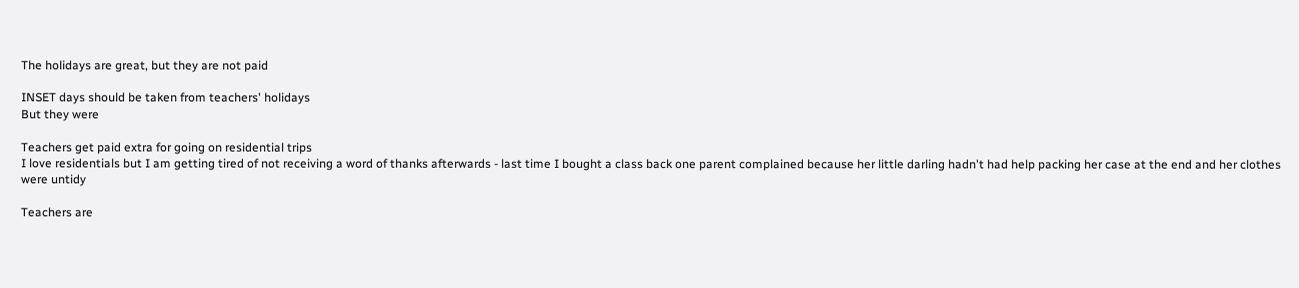The holidays are great, but they are not paid

INSET days should be taken from teachers' holidays
But they were

Teachers get paid extra for going on residential trips
I love residentials but I am getting tired of not receiving a word of thanks afterwards - last time I bought a class back one parent complained because her little darling hadn't had help packing her case at the end and her clothes were untidy

Teachers are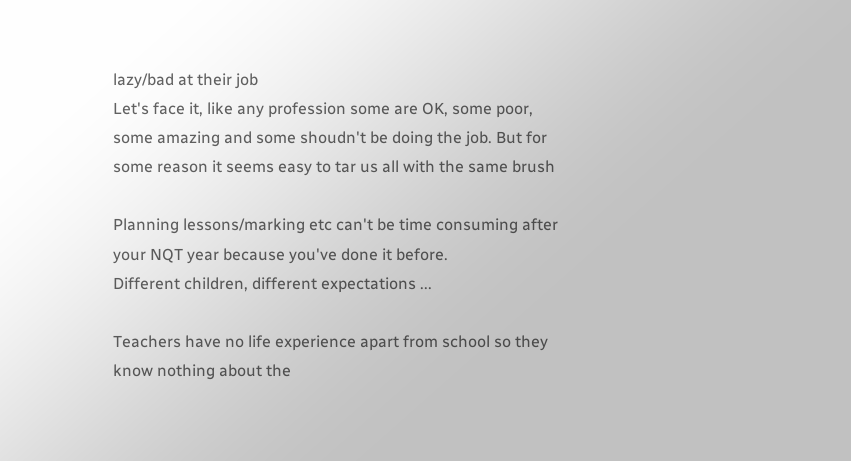lazy/bad at their job
Let's face it, like any profession some are OK, some poor, some amazing and some shoudn't be doing the job. But for some reason it seems easy to tar us all with the same brush

Planning lessons/marking etc can't be time consuming after your NQT year because you've done it before.
Different children, different expectations ...

Teachers have no life experience apart from school so they know nothing about the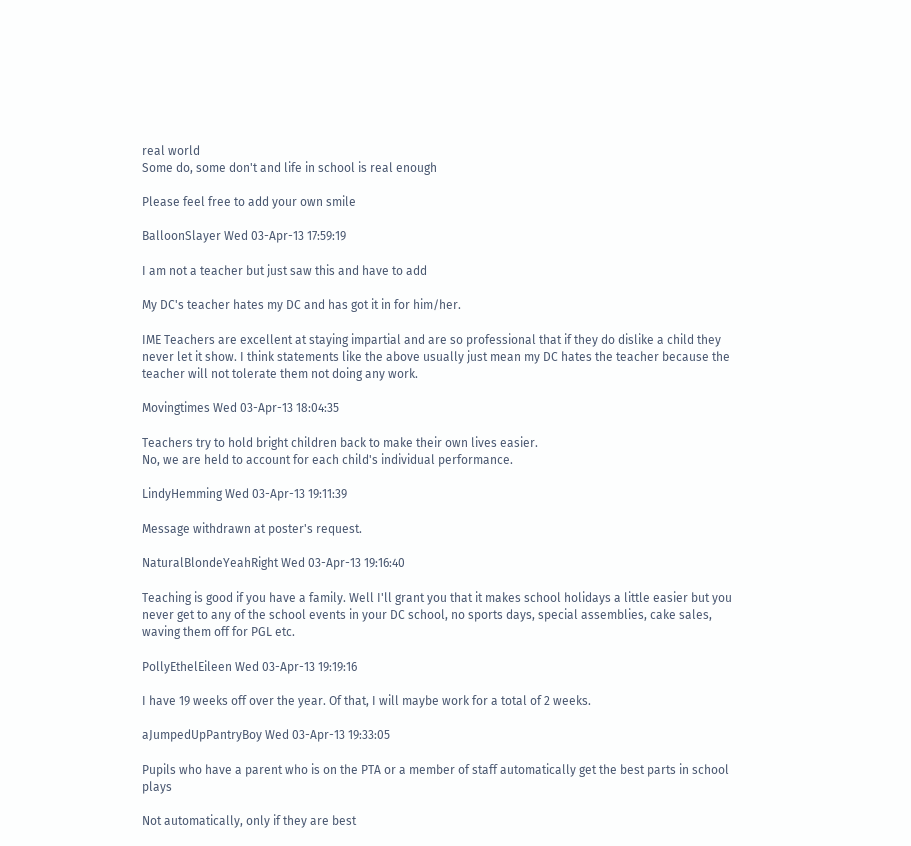real world
Some do, some don't and life in school is real enough

Please feel free to add your own smile

BalloonSlayer Wed 03-Apr-13 17:59:19

I am not a teacher but just saw this and have to add

My DC's teacher hates my DC and has got it in for him/her.

IME Teachers are excellent at staying impartial and are so professional that if they do dislike a child they never let it show. I think statements like the above usually just mean my DC hates the teacher because the teacher will not tolerate them not doing any work.

Movingtimes Wed 03-Apr-13 18:04:35

Teachers try to hold bright children back to make their own lives easier.
No, we are held to account for each child's individual performance.

LindyHemming Wed 03-Apr-13 19:11:39

Message withdrawn at poster's request.

NaturalBlondeYeahRight Wed 03-Apr-13 19:16:40

Teaching is good if you have a family. Well I'll grant you that it makes school holidays a little easier but you never get to any of the school events in your DC school, no sports days, special assemblies, cake sales, waving them off for PGL etc.

PollyEthelEileen Wed 03-Apr-13 19:19:16

I have 19 weeks off over the year. Of that, I will maybe work for a total of 2 weeks.

aJumpedUpPantryBoy Wed 03-Apr-13 19:33:05

Pupils who have a parent who is on the PTA or a member of staff automatically get the best parts in school plays

Not automatically, only if they are best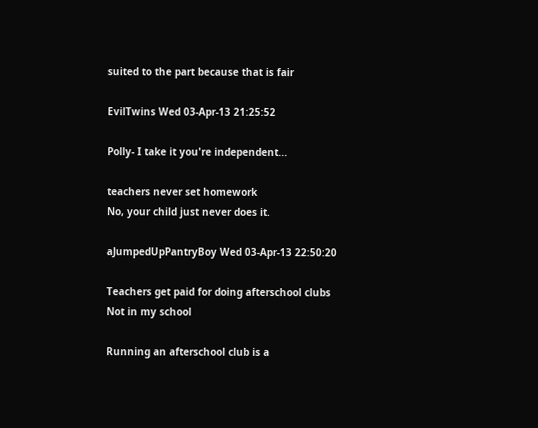suited to the part because that is fair

EvilTwins Wed 03-Apr-13 21:25:52

Polly- I take it you're independent...

teachers never set homework
No, your child just never does it.

aJumpedUpPantryBoy Wed 03-Apr-13 22:50:20

Teachers get paid for doing afterschool clubs
Not in my school

Running an afterschool club is a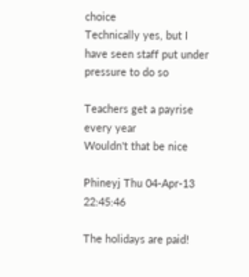choice
Technically yes, but I have seen staff put under pressure to do so

Teachers get a payrise every year
Wouldn't that be nice

Phineyj Thu 04-Apr-13 22:45:46

The holidays are paid!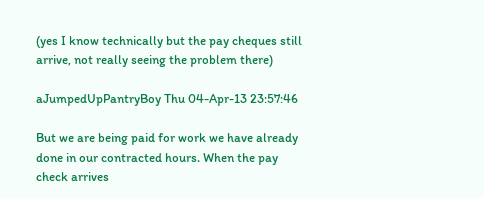(yes I know technically but the pay cheques still arrive, not really seeing the problem there)

aJumpedUpPantryBoy Thu 04-Apr-13 23:57:46

But we are being paid for work we have already done in our contracted hours. When the pay check arrives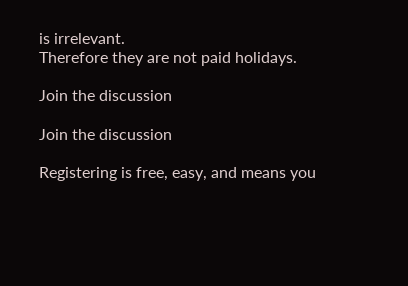is irrelevant.
Therefore they are not paid holidays.

Join the discussion

Join the discussion

Registering is free, easy, and means you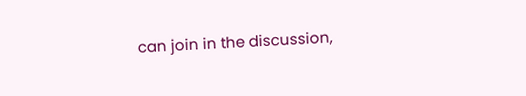can join in the discussion,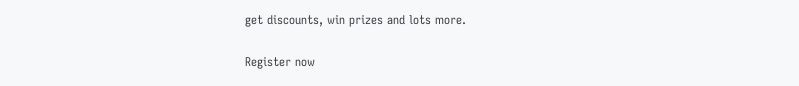get discounts, win prizes and lots more.

Register now